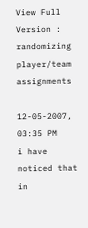View Full Version : randomizing player/team assignments

12-05-2007, 03:35 PM
i have noticed that in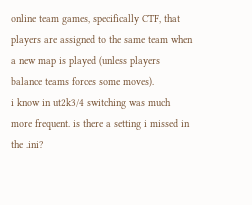online team games, specifically CTF, that players are assigned to the same team when a new map is played (unless players balance teams forces some moves).
i know in ut2k3/4 switching was much more frequent. is there a setting i missed in the .ini?